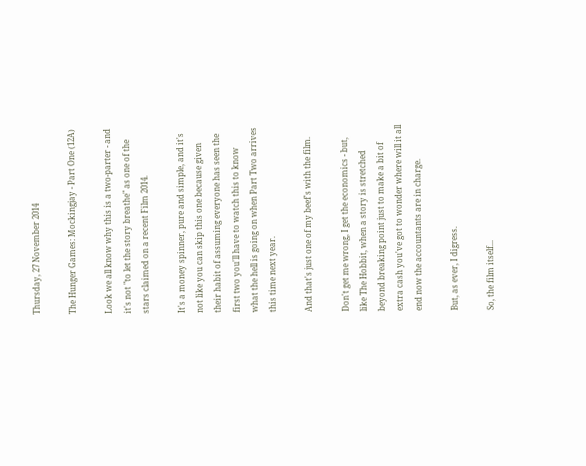Thursday, 27 November 2014

The Hunger Games: Mockingjay - Part One (12A)

Look we all know why this is a two-parter - and it's not "to let the story breathe" as one of the stars claimed on a recent Film 2014.

It's a money spinner, pure and simple, and it's not like you can skip this one because given their habit of assuming everyone has seen the first two you'll have to watch this to know what the hell is going on when Part Two arrives this time next year.

And that's just one of my beef's with the film.

Don't get me wrong, I get the economics - but, like The Hobbit, when a story is stretched beyond breaking point just to make a bit of extra cash you've got to wonder where will it all end now the accountants are in charge.

But, as ever, I digress.

So, the film itself...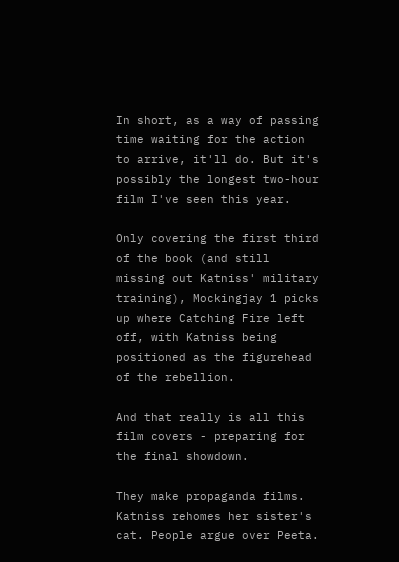In short, as a way of passing time waiting for the action to arrive, it'll do. But it's possibly the longest two-hour film I've seen this year.

Only covering the first third of the book (and still missing out Katniss' military training), Mockingjay 1 picks up where Catching Fire left off, with Katniss being positioned as the figurehead of the rebellion.

And that really is all this film covers - preparing for the final showdown.

They make propaganda films. Katniss rehomes her sister's cat. People argue over Peeta.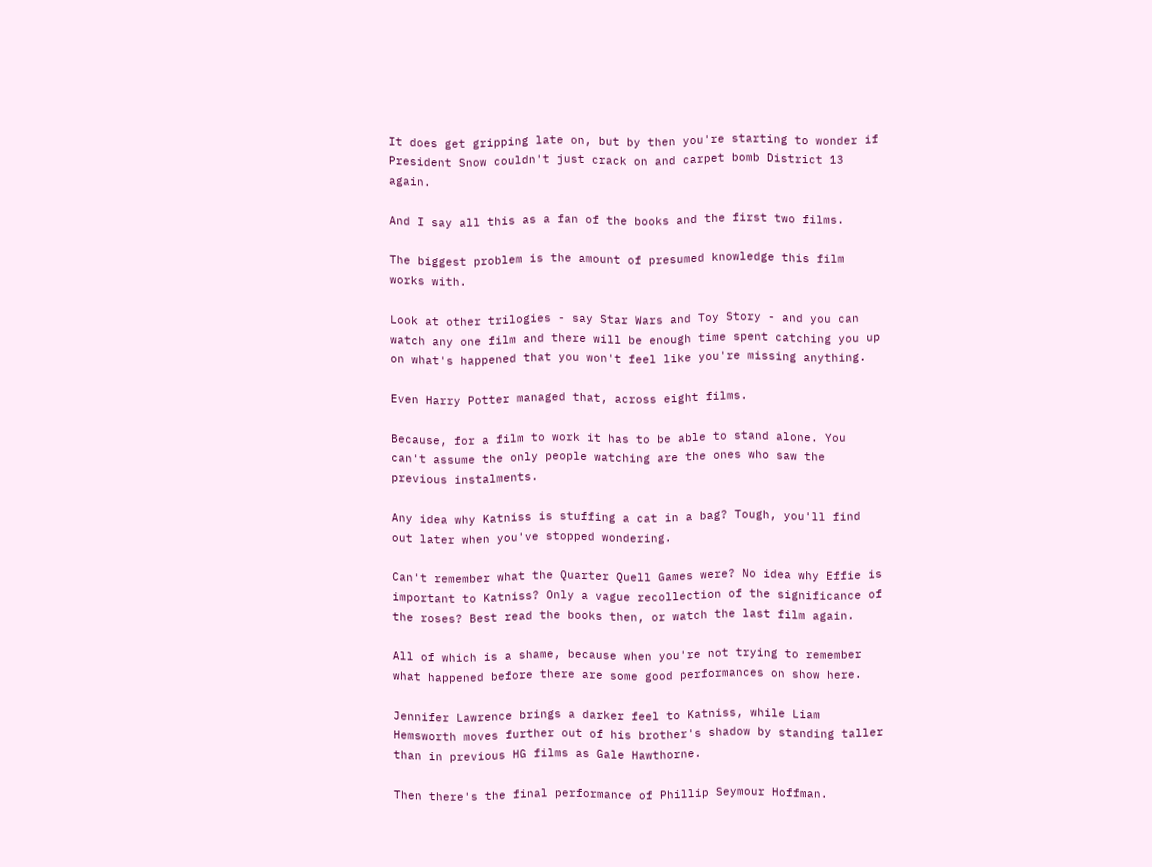It does get gripping late on, but by then you're starting to wonder if President Snow couldn't just crack on and carpet bomb District 13 again.

And I say all this as a fan of the books and the first two films.

The biggest problem is the amount of presumed knowledge this film works with.

Look at other trilogies - say Star Wars and Toy Story - and you can watch any one film and there will be enough time spent catching you up on what's happened that you won't feel like you're missing anything.

Even Harry Potter managed that, across eight films.

Because, for a film to work it has to be able to stand alone. You can't assume the only people watching are the ones who saw the previous instalments.

Any idea why Katniss is stuffing a cat in a bag? Tough, you'll find out later when you've stopped wondering.

Can't remember what the Quarter Quell Games were? No idea why Effie is important to Katniss? Only a vague recollection of the significance of the roses? Best read the books then, or watch the last film again.

All of which is a shame, because when you're not trying to remember what happened before there are some good performances on show here.

Jennifer Lawrence brings a darker feel to Katniss, while Liam Hemsworth moves further out of his brother's shadow by standing taller than in previous HG films as Gale Hawthorne.

Then there's the final performance of Phillip Seymour Hoffman.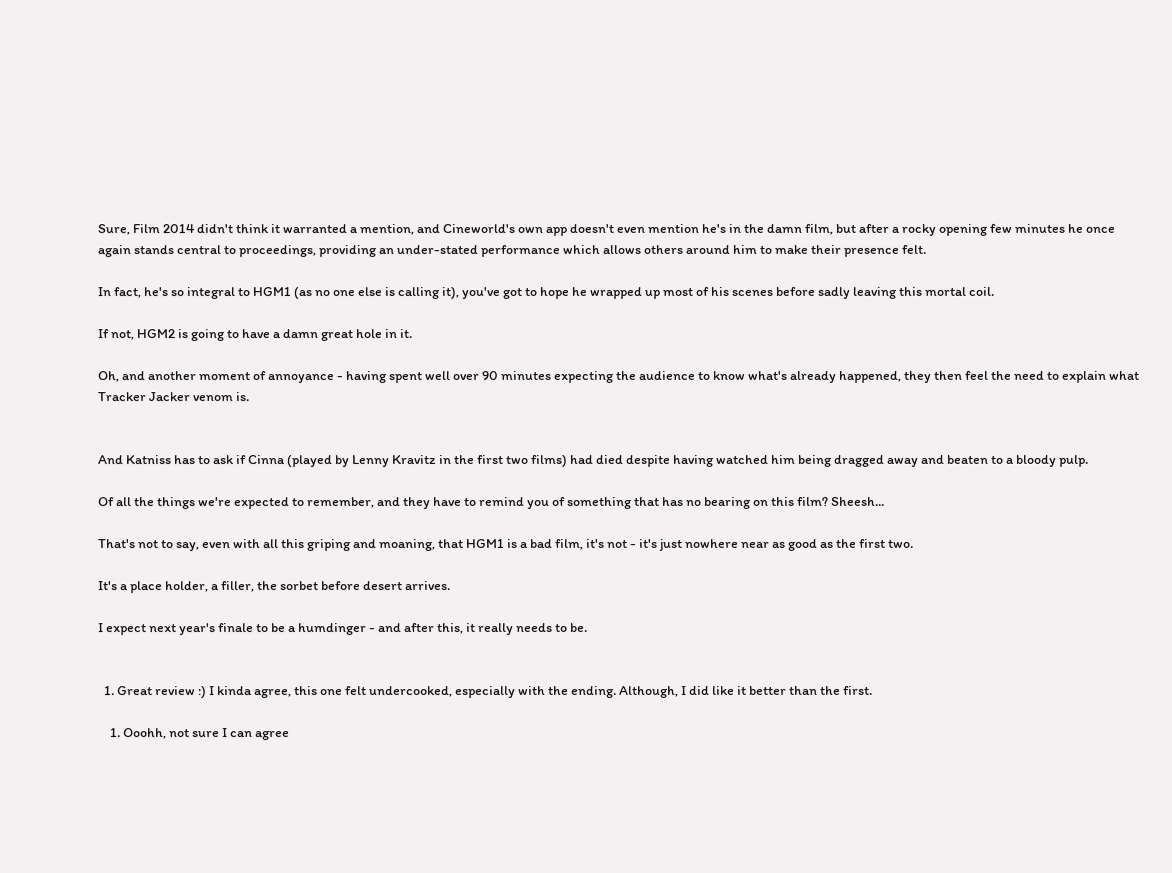Sure, Film 2014 didn't think it warranted a mention, and Cineworld's own app doesn't even mention he's in the damn film, but after a rocky opening few minutes he once again stands central to proceedings, providing an under-stated performance which allows others around him to make their presence felt.

In fact, he's so integral to HGM1 (as no one else is calling it), you've got to hope he wrapped up most of his scenes before sadly leaving this mortal coil.

If not, HGM2 is going to have a damn great hole in it.

Oh, and another moment of annoyance - having spent well over 90 minutes expecting the audience to know what's already happened, they then feel the need to explain what Tracker Jacker venom is.


And Katniss has to ask if Cinna (played by Lenny Kravitz in the first two films) had died despite having watched him being dragged away and beaten to a bloody pulp.

Of all the things we're expected to remember, and they have to remind you of something that has no bearing on this film? Sheesh...

That's not to say, even with all this griping and moaning, that HGM1 is a bad film, it's not - it's just nowhere near as good as the first two.

It's a place holder, a filler, the sorbet before desert arrives.

I expect next year's finale to be a humdinger - and after this, it really needs to be.


  1. Great review :) I kinda agree, this one felt undercooked, especially with the ending. Although, I did like it better than the first.

    1. Ooohh, not sure I can agree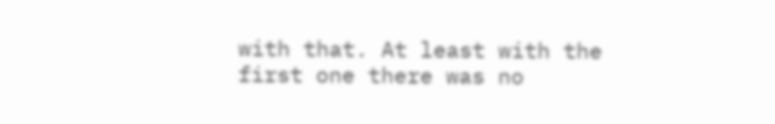with that. At least with the first one there was no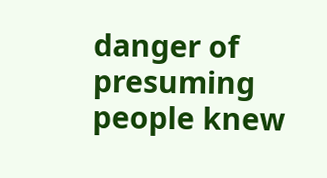danger of presuming people knew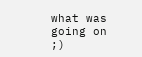what was going on ;)